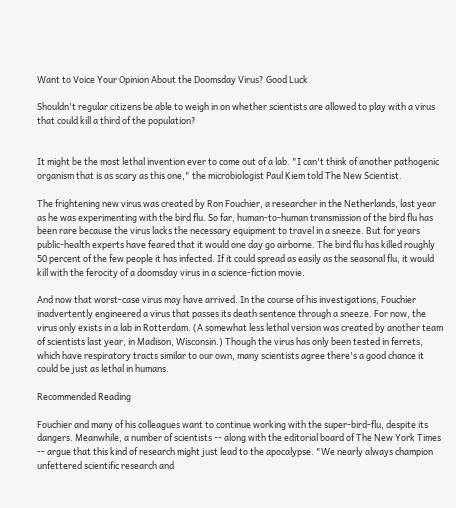Want to Voice Your Opinion About the Doomsday Virus? Good Luck

Shouldn't regular citizens be able to weigh in on whether scientists are allowed to play with a virus that could kill a third of the population?


It might be the most lethal invention ever to come out of a lab. "I can't think of another pathogenic organism that is as scary as this one," the microbiologist Paul Kiem told The New Scientist.

The frightening new virus was created by Ron Fouchier, a researcher in the Netherlands, last year as he was experimenting with the bird flu. So far, human-to-human transmission of the bird flu has been rare because the virus lacks the necessary equipment to travel in a sneeze. But for years public-health experts have feared that it would one day go airborne. The bird flu has killed roughly 50 percent of the few people it has infected. If it could spread as easily as the seasonal flu, it would kill with the ferocity of a doomsday virus in a science-fiction movie.

And now that worst-case virus may have arrived. In the course of his investigations, Fouchier inadvertently engineered a virus that passes its death sentence through a sneeze. For now, the virus only exists in a lab in Rotterdam. (A somewhat less lethal version was created by another team of scientists last year, in Madison, Wisconsin.) Though the virus has only been tested in ferrets, which have respiratory tracts similar to our own, many scientists agree there's a good chance it could be just as lethal in humans.

Recommended Reading

Fouchier and many of his colleagues want to continue working with the super-bird-flu, despite its dangers. Meanwhile, a number of scientists -- along with the editorial board of The New York Times -- argue that this kind of research might just lead to the apocalypse. "We nearly always champion unfettered scientific research and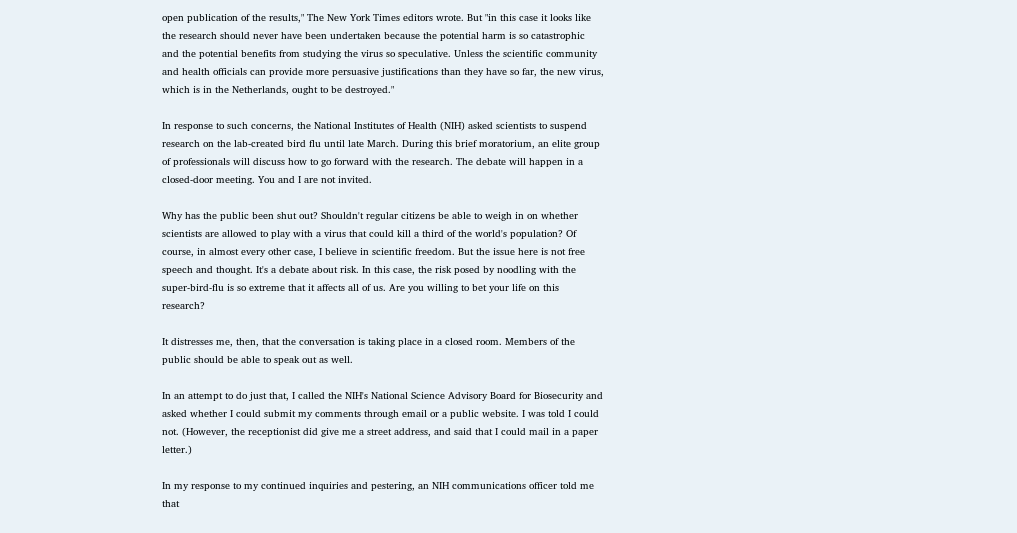open publication of the results," The New York Times editors wrote. But "in this case it looks like the research should never have been undertaken because the potential harm is so catastrophic and the potential benefits from studying the virus so speculative. Unless the scientific community and health officials can provide more persuasive justifications than they have so far, the new virus, which is in the Netherlands, ought to be destroyed."

In response to such concerns, the National Institutes of Health (NIH) asked scientists to suspend research on the lab-created bird flu until late March. During this brief moratorium, an elite group of professionals will discuss how to go forward with the research. The debate will happen in a closed-door meeting. You and I are not invited.

Why has the public been shut out? Shouldn't regular citizens be able to weigh in on whether scientists are allowed to play with a virus that could kill a third of the world's population? Of course, in almost every other case, I believe in scientific freedom. But the issue here is not free speech and thought. It's a debate about risk. In this case, the risk posed by noodling with the super-bird-flu is so extreme that it affects all of us. Are you willing to bet your life on this research?

It distresses me, then, that the conversation is taking place in a closed room. Members of the public should be able to speak out as well.

In an attempt to do just that, I called the NIH's National Science Advisory Board for Biosecurity and asked whether I could submit my comments through email or a public website. I was told I could not. (However, the receptionist did give me a street address, and said that I could mail in a paper letter.)

In my response to my continued inquiries and pestering, an NIH communications officer told me that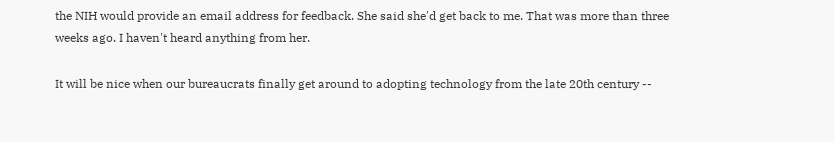the NIH would provide an email address for feedback. She said she'd get back to me. That was more than three weeks ago. I haven't heard anything from her.

It will be nice when our bureaucrats finally get around to adopting technology from the late 20th century --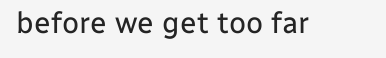before we get too far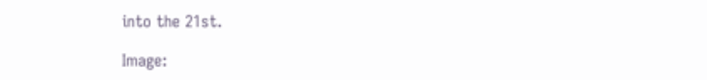into the 21st.

Image: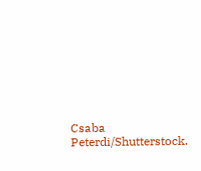Csaba Peterdi/Shutterstock.